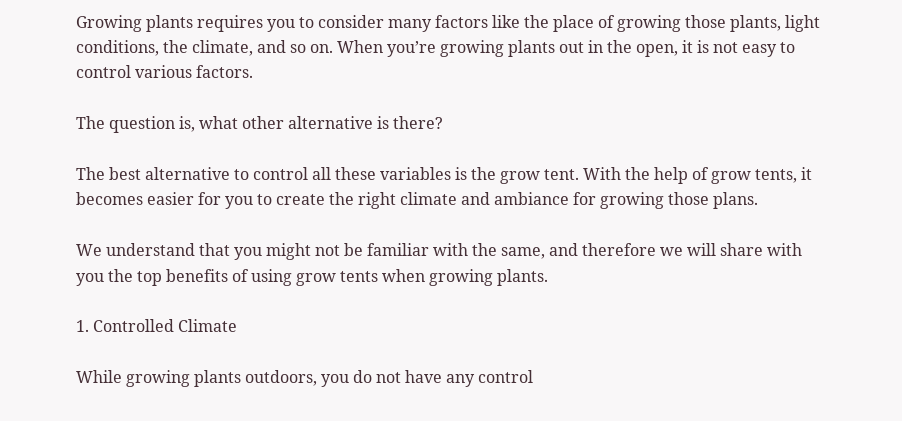Growing plants requires you to consider many factors like the place of growing those plants, light conditions, the climate, and so on. When you’re growing plants out in the open, it is not easy to control various factors.

The question is, what other alternative is there?

The best alternative to control all these variables is the grow tent. With the help of grow tents, it becomes easier for you to create the right climate and ambiance for growing those plans.

We understand that you might not be familiar with the same, and therefore we will share with you the top benefits of using grow tents when growing plants.

1. Controlled Climate

While growing plants outdoors, you do not have any control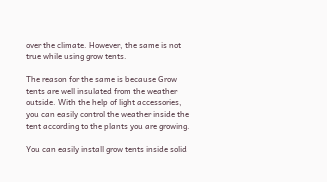over the climate. However, the same is not true while using grow tents.

The reason for the same is because Grow tents are well insulated from the weather outside. With the help of light accessories, you can easily control the weather inside the tent according to the plants you are growing.

You can easily install grow tents inside solid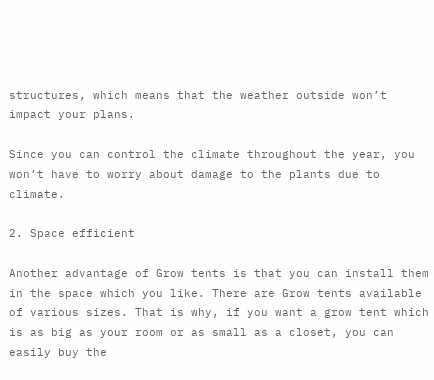structures, which means that the weather outside won’t impact your plans.

Since you can control the climate throughout the year, you won’t have to worry about damage to the plants due to climate.

2. Space efficient

Another advantage of Grow tents is that you can install them in the space which you like. There are Grow tents available of various sizes. That is why, if you want a grow tent which is as big as your room or as small as a closet, you can easily buy the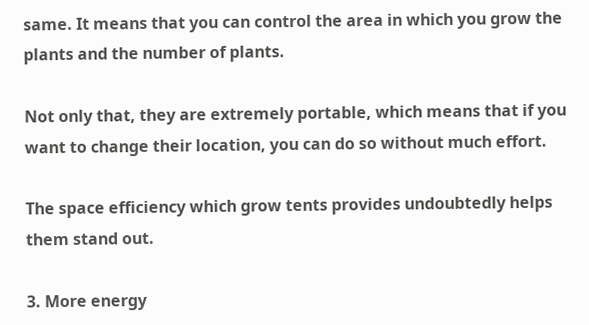same. It means that you can control the area in which you grow the plants and the number of plants.

Not only that, they are extremely portable, which means that if you want to change their location, you can do so without much effort.

The space efficiency which grow tents provides undoubtedly helps them stand out.

3. More energy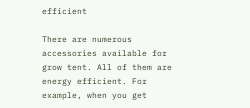efficient

There are numerous accessories available for grow tent. All of them are energy efficient. For example, when you get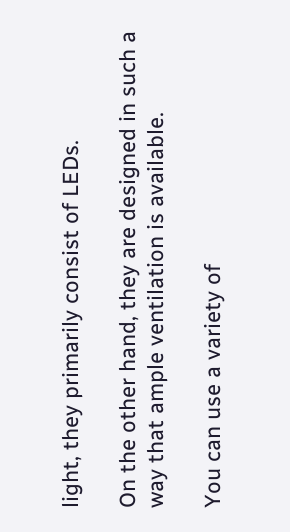light, they primarily consist of LEDs.

On the other hand, they are designed in such a way that ample ventilation is available.

You can use a variety of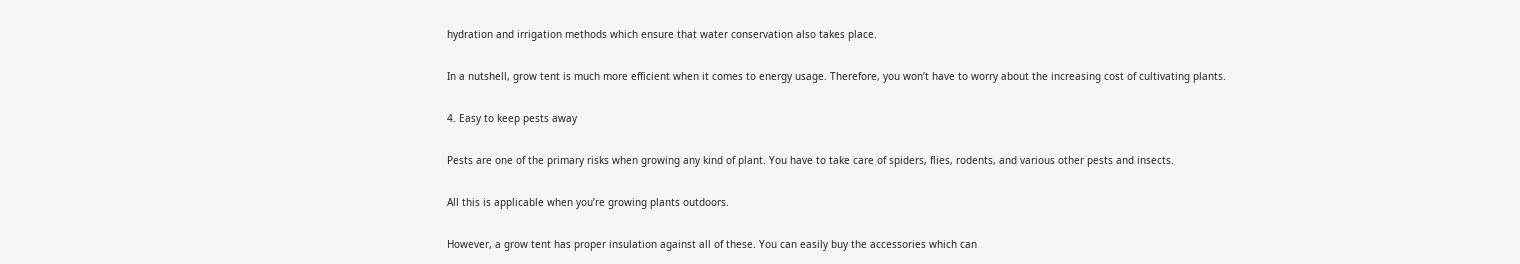hydration and irrigation methods which ensure that water conservation also takes place.

In a nutshell, grow tent is much more efficient when it comes to energy usage. Therefore, you won’t have to worry about the increasing cost of cultivating plants.

4. Easy to keep pests away

Pests are one of the primary risks when growing any kind of plant. You have to take care of spiders, flies, rodents, and various other pests and insects.

All this is applicable when you’re growing plants outdoors.

However, a grow tent has proper insulation against all of these. You can easily buy the accessories which can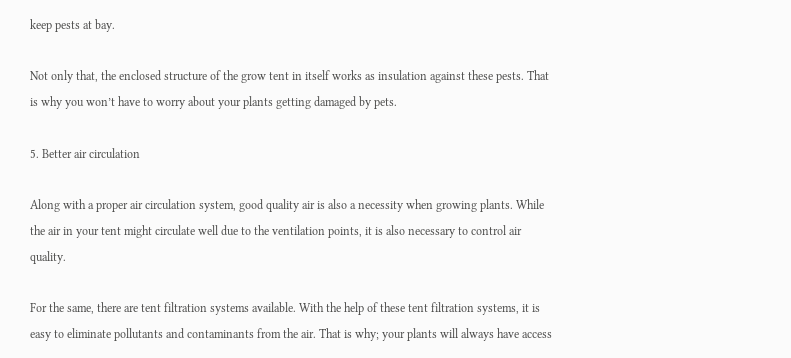keep pests at bay.

Not only that, the enclosed structure of the grow tent in itself works as insulation against these pests. That is why you won’t have to worry about your plants getting damaged by pets.

5. Better air circulation

Along with a proper air circulation system, good quality air is also a necessity when growing plants. While the air in your tent might circulate well due to the ventilation points, it is also necessary to control air quality.

For the same, there are tent filtration systems available. With the help of these tent filtration systems, it is easy to eliminate pollutants and contaminants from the air. That is why; your plants will always have access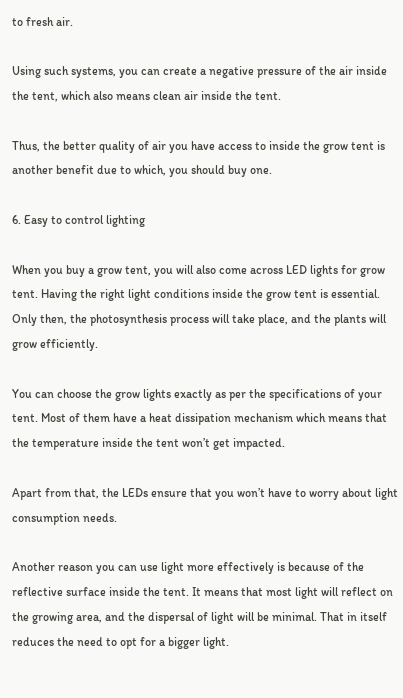to fresh air.

Using such systems, you can create a negative pressure of the air inside the tent, which also means clean air inside the tent.

Thus, the better quality of air you have access to inside the grow tent is another benefit due to which, you should buy one.

6. Easy to control lighting

When you buy a grow tent, you will also come across LED lights for grow tent. Having the right light conditions inside the grow tent is essential. Only then, the photosynthesis process will take place, and the plants will grow efficiently.

You can choose the grow lights exactly as per the specifications of your tent. Most of them have a heat dissipation mechanism which means that the temperature inside the tent won’t get impacted.

Apart from that, the LEDs ensure that you won’t have to worry about light consumption needs.

Another reason you can use light more effectively is because of the reflective surface inside the tent. It means that most light will reflect on the growing area, and the dispersal of light will be minimal. That in itself reduces the need to opt for a bigger light.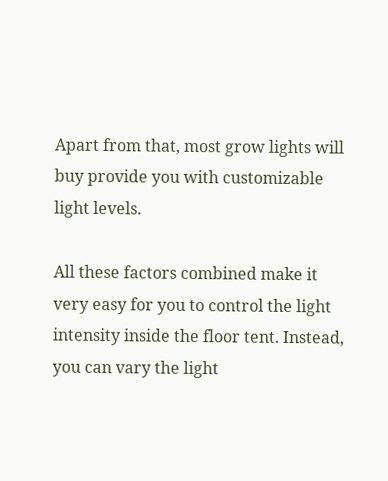Apart from that, most grow lights will buy provide you with customizable light levels.

All these factors combined make it very easy for you to control the light intensity inside the floor tent. Instead, you can vary the light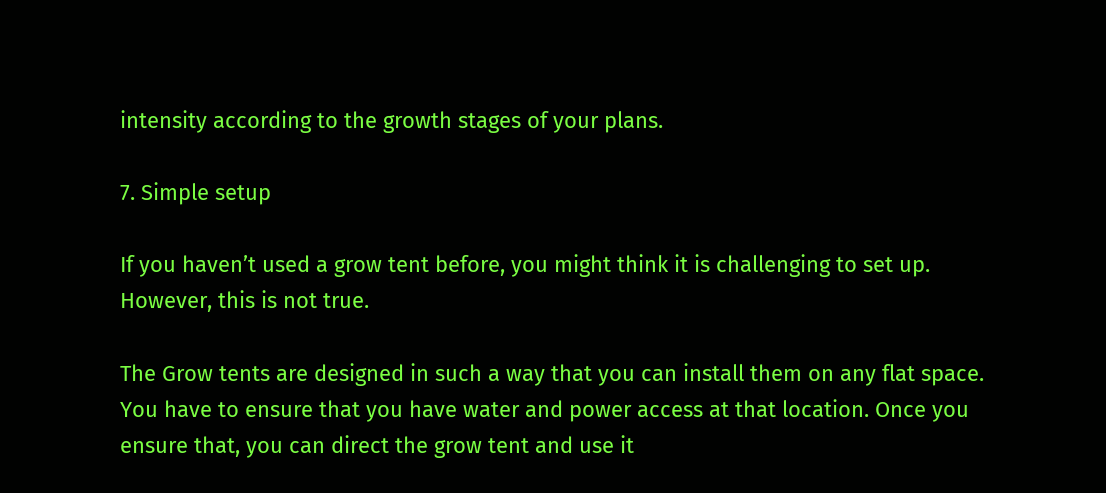intensity according to the growth stages of your plans.

7. Simple setup

If you haven’t used a grow tent before, you might think it is challenging to set up. However, this is not true.

The Grow tents are designed in such a way that you can install them on any flat space. You have to ensure that you have water and power access at that location. Once you ensure that, you can direct the grow tent and use it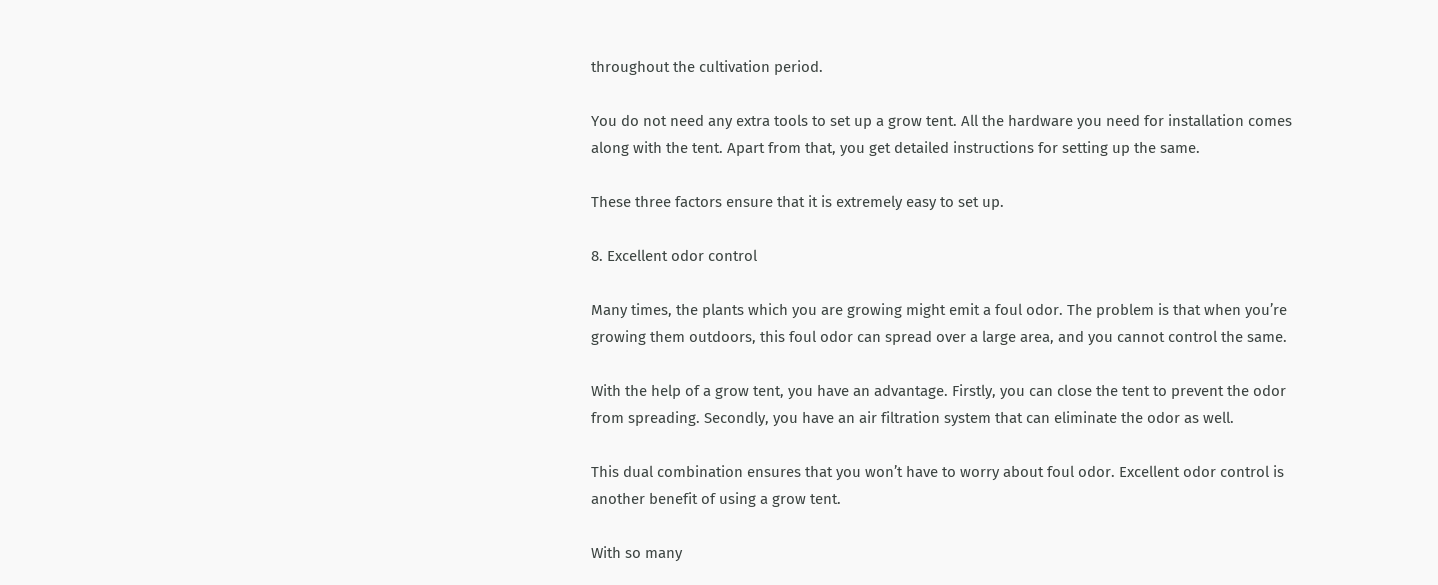throughout the cultivation period.

You do not need any extra tools to set up a grow tent. All the hardware you need for installation comes along with the tent. Apart from that, you get detailed instructions for setting up the same.

These three factors ensure that it is extremely easy to set up.

8. Excellent odor control

Many times, the plants which you are growing might emit a foul odor. The problem is that when you’re growing them outdoors, this foul odor can spread over a large area, and you cannot control the same.

With the help of a grow tent, you have an advantage. Firstly, you can close the tent to prevent the odor from spreading. Secondly, you have an air filtration system that can eliminate the odor as well.

This dual combination ensures that you won’t have to worry about foul odor. Excellent odor control is another benefit of using a grow tent.

With so many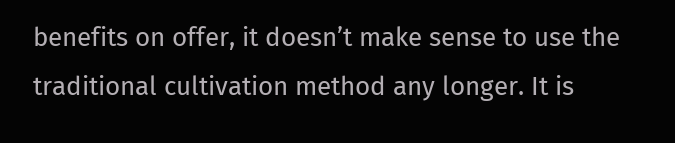benefits on offer, it doesn’t make sense to use the traditional cultivation method any longer. It is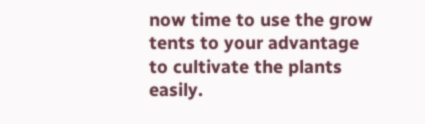now time to use the grow tents to your advantage to cultivate the plants easily.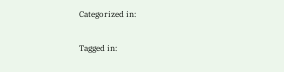Categorized in:

Tagged in: